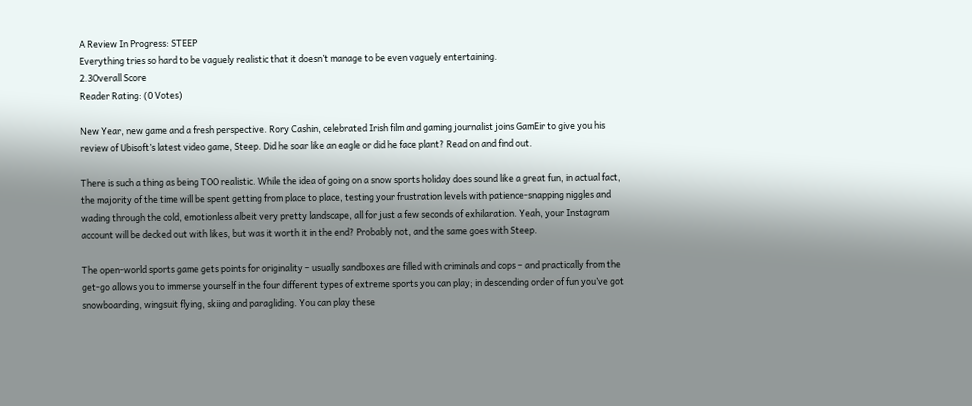A Review In Progress: STEEP
Everything tries so hard to be vaguely realistic that it doesn’t manage to be even vaguely entertaining.
2.3Overall Score
Reader Rating: (0 Votes)

New Year, new game and a fresh perspective. Rory Cashin, celebrated Irish film and gaming journalist joins GamEir to give you his review of Ubisoft’s latest video game, Steep. Did he soar like an eagle or did he face plant? Read on and find out.

There is such a thing as being TOO realistic. While the idea of going on a snow sports holiday does sound like a great fun, in actual fact, the majority of the time will be spent getting from place to place, testing your frustration levels with patience-snapping niggles and wading through the cold, emotionless albeit very pretty landscape, all for just a few seconds of exhilaration. Yeah, your Instagram account will be decked out with likes, but was it worth it in the end? Probably not, and the same goes with Steep.

The open-world sports game gets points for originality – usually sandboxes are filled with criminals and cops – and practically from the get-go allows you to immerse yourself in the four different types of extreme sports you can play; in descending order of fun you’ve got snowboarding, wingsuit flying, skiing and paragliding. You can play these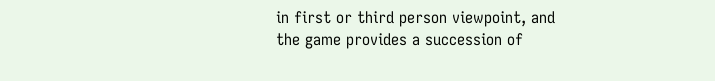in first or third person viewpoint, and the game provides a succession of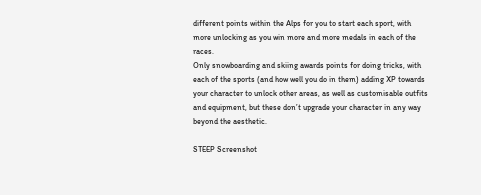different points within the Alps for you to start each sport, with more unlocking as you win more and more medals in each of the races.
Only snowboarding and skiing awards points for doing tricks, with each of the sports (and how well you do in them) adding XP towards your character to unlock other areas, as well as customisable outfits and equipment, but these don’t upgrade your character in any way beyond the aesthetic.

STEEP Screenshot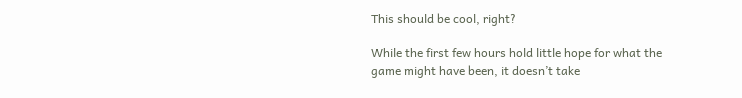This should be cool, right?

While the first few hours hold little hope for what the game might have been, it doesn’t take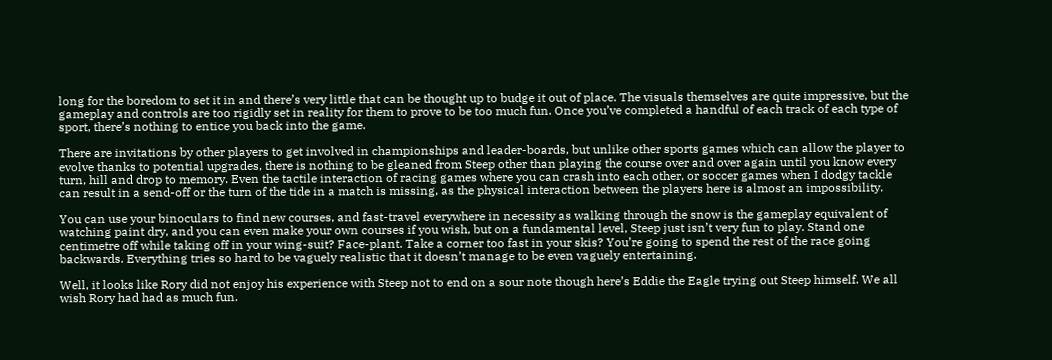long for the boredom to set it in and there’s very little that can be thought up to budge it out of place. The visuals themselves are quite impressive, but the gameplay and controls are too rigidly set in reality for them to prove to be too much fun. Once you’ve completed a handful of each track of each type of sport, there’s nothing to entice you back into the game.

There are invitations by other players to get involved in championships and leader-boards, but unlike other sports games which can allow the player to evolve thanks to potential upgrades, there is nothing to be gleaned from Steep other than playing the course over and over again until you know every turn, hill and drop to memory. Even the tactile interaction of racing games where you can crash into each other, or soccer games when I dodgy tackle can result in a send-off or the turn of the tide in a match is missing, as the physical interaction between the players here is almost an impossibility.

You can use your binoculars to find new courses, and fast-travel everywhere in necessity as walking through the snow is the gameplay equivalent of watching paint dry, and you can even make your own courses if you wish, but on a fundamental level, Steep just isn’t very fun to play. Stand one centimetre off while taking off in your wing-suit? Face-plant. Take a corner too fast in your skis? You’re going to spend the rest of the race going backwards. Everything tries so hard to be vaguely realistic that it doesn’t manage to be even vaguely entertaining.

Well, it looks like Rory did not enjoy his experience with Steep not to end on a sour note though here’s Eddie the Eagle trying out Steep himself. We all wish Rory had had as much fun.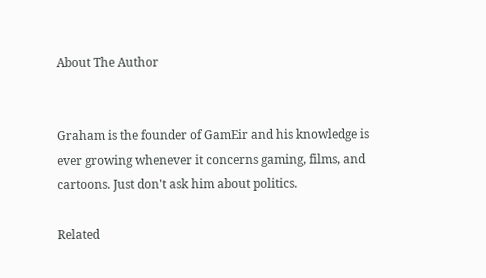About The Author


Graham is the founder of GamEir and his knowledge is ever growing whenever it concerns gaming, films, and cartoons. Just don't ask him about politics.

Related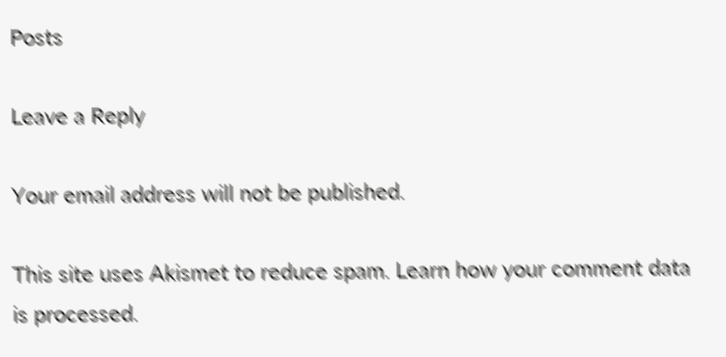Posts

Leave a Reply

Your email address will not be published.

This site uses Akismet to reduce spam. Learn how your comment data is processed.